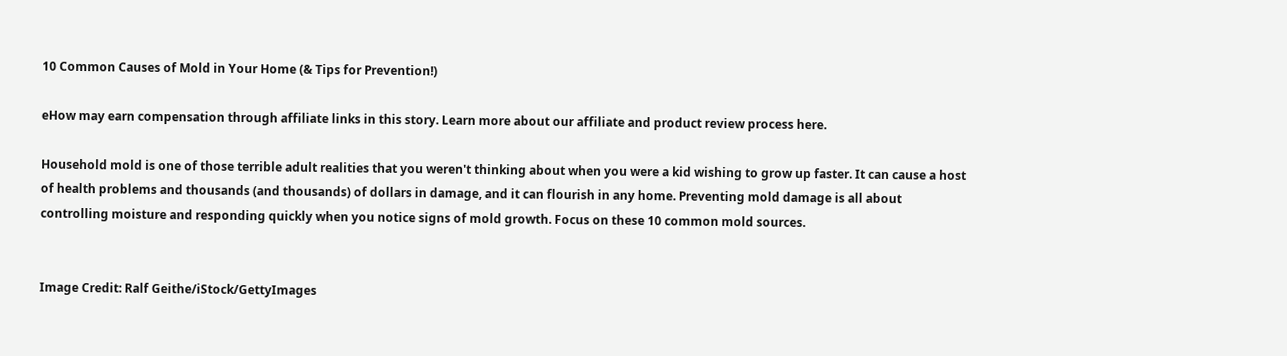10 Common Causes of Mold in Your Home (& Tips for Prevention!)

eHow may earn compensation through affiliate links in this story. Learn more about our affiliate and product review process here.

Household mold is one of those terrible adult realities that you weren't thinking about when you were a kid wishing to grow up faster. It can cause a host of health problems and thousands (and thousands) of dollars in damage, and it can flourish in any home. Preventing mold damage is all about controlling moisture and responding quickly when you notice signs of mold growth. Focus on these 10 common mold sources.


Image Credit: Ralf Geithe/iStock/GettyImages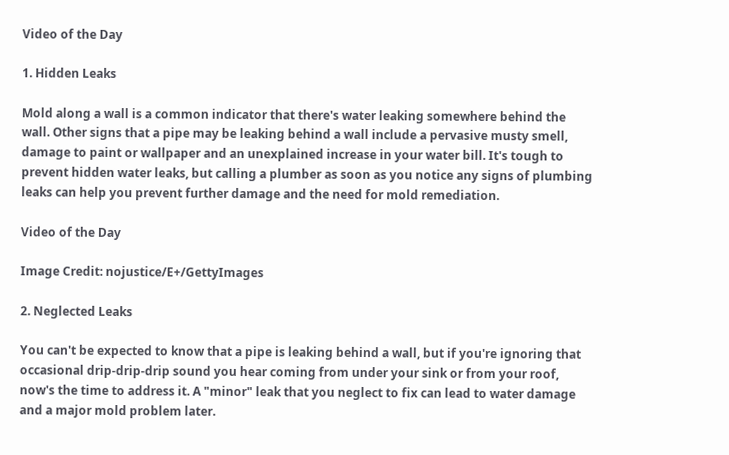Video of the Day

1. Hidden Leaks

Mold along a wall is a common indicator that there's water leaking somewhere behind the wall. Other signs that a pipe may be leaking behind a wall include a pervasive musty smell, damage to paint or wallpaper and an unexplained increase in your water bill. It's tough to prevent hidden water leaks, but calling a plumber as soon as you notice any signs of plumbing leaks can help you prevent further damage and the need for mold remediation.

Video of the Day

Image Credit: nojustice/E+/GettyImages

2. Neglected Leaks

You can't be expected to know that a pipe is leaking behind a wall, but if you're ignoring that occasional drip-drip-drip sound you hear coming from under your sink or from your roof, now's the time to address it. A "minor" leak that you neglect to fix can lead to water damage and a major mold problem later.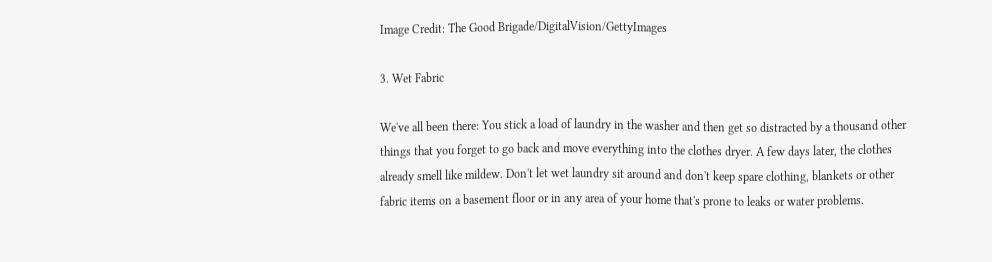Image Credit: The Good Brigade/DigitalVision/GettyImages

3. Wet Fabric

We've all been there: You stick a load of laundry in the washer and then get so distracted by a thousand other things that you forget to go back and move everything into the clothes dryer. A few days later, the clothes already smell like mildew. Don't let wet laundry sit around and don't keep spare clothing, blankets or other fabric items on a basement floor or in any area of your home that's prone to leaks or water problems.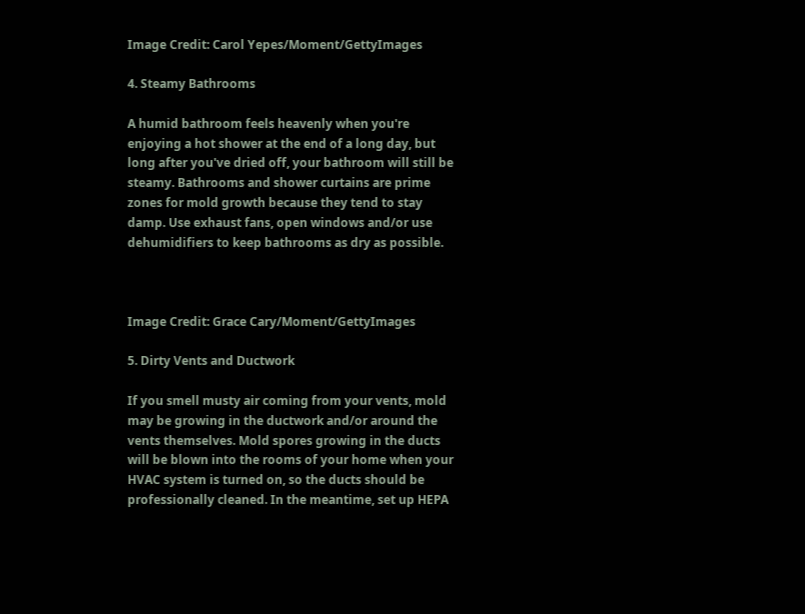Image Credit: Carol Yepes/Moment/GettyImages

4. Steamy Bathrooms

A humid bathroom feels heavenly when you're enjoying a hot shower at the end of a long day, but long after you've dried off, your bathroom will still be steamy. Bathrooms and shower curtains are prime zones for mold growth because they tend to stay damp. Use exhaust fans, open windows and/or use dehumidifiers to keep bathrooms as dry as possible.



Image Credit: Grace Cary/Moment/GettyImages

5. Dirty Vents and Ductwork

If you smell musty air coming from your vents, mold may be growing in the ductwork and/or around the vents themselves. Mold spores growing in the ducts will be blown into the rooms of your home when your HVAC system is turned on, so the ducts should be professionally cleaned. In the meantime, set up HEPA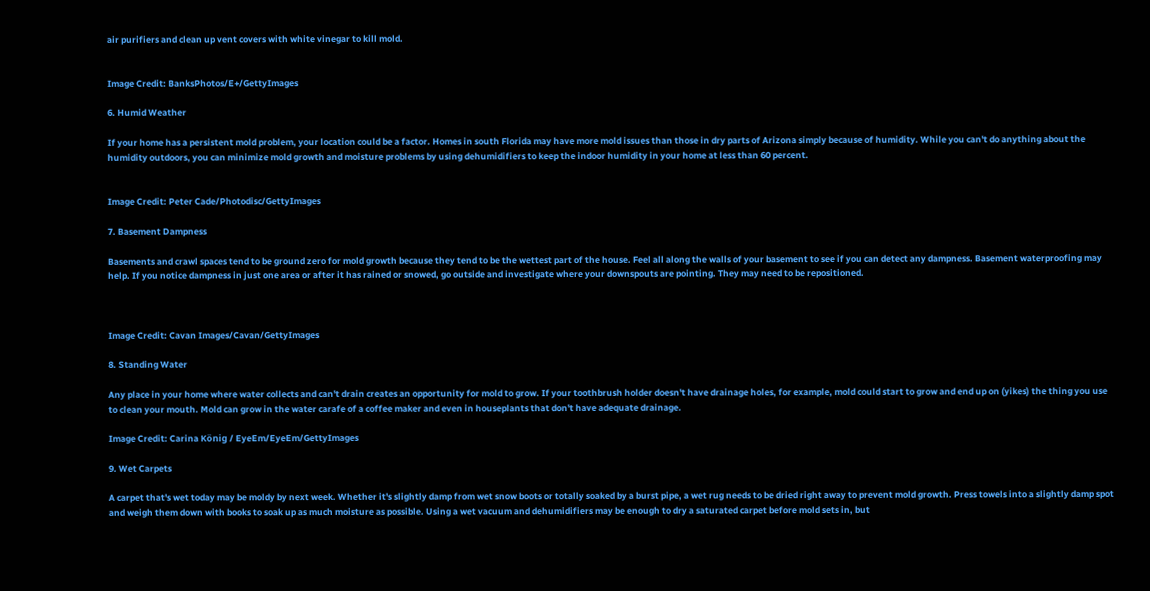air purifiers and clean up vent covers with white vinegar to kill mold.


Image Credit: BanksPhotos/E+/GettyImages

6. Humid Weather

If your home has a persistent mold problem, your location could be a factor. Homes in south Florida may have more mold issues than those in dry parts of Arizona simply because of humidity. While you can't do anything about the humidity outdoors, you can minimize mold growth and moisture problems by using dehumidifiers to keep the indoor humidity in your home at less than 60 percent.


Image Credit: Peter Cade/Photodisc/GettyImages

7. Basement Dampness

Basements and crawl spaces tend to be ground zero for mold growth because they tend to be the wettest part of the house. Feel all along the walls of your basement to see if you can detect any dampness. Basement waterproofing may help. If you notice dampness in just one area or after it has rained or snowed, go outside and investigate where your downspouts are pointing. They may need to be repositioned.



Image Credit: Cavan Images/Cavan/GettyImages

8. Standing Water

Any place in your home where water collects and can't drain creates an opportunity for mold to grow. If your toothbrush holder doesn't have drainage holes, for example, mold could start to grow and end up on (yikes) the thing you use to clean your mouth. Mold can grow in the water carafe of a coffee maker and even in houseplants that don't have adequate drainage.

Image Credit: Carina König / EyeEm/EyeEm/GettyImages

9. Wet Carpets

A carpet that's wet today may be moldy by next week. Whether it's slightly damp from wet snow boots or totally soaked by a burst pipe, a wet rug needs to be dried right away to prevent mold growth. Press towels into a slightly damp spot and weigh them down with books to soak up as much moisture as possible. Using a wet vacuum and dehumidifiers may be enough to dry a saturated carpet before mold sets in, but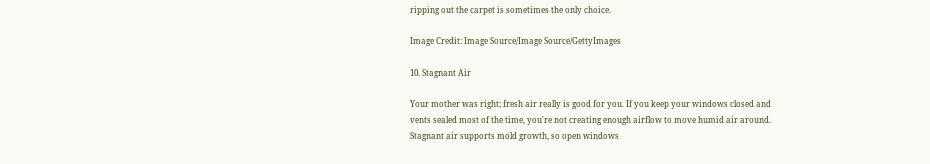ripping out the carpet is sometimes the only choice.

Image Credit: Image Source/Image Source/GettyImages

10. Stagnant Air

Your mother was right; fresh air really is good for you. If you keep your windows closed and vents sealed most of the time, you're not creating enough airflow to move humid air around. Stagnant air supports mold growth, so open windows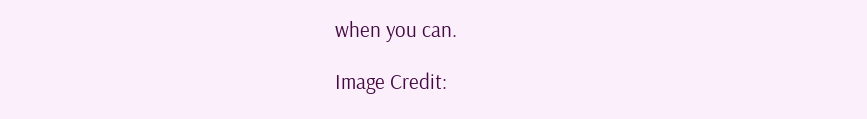when you can.

Image Credit: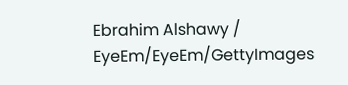Ebrahim Alshawy / EyeEm/EyeEm/GettyImages